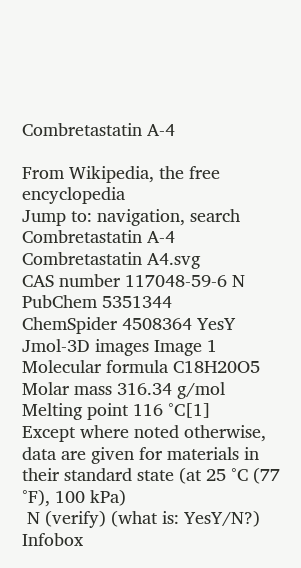Combretastatin A-4

From Wikipedia, the free encyclopedia
Jump to: navigation, search
Combretastatin A-4
Combretastatin A4.svg
CAS number 117048-59-6 N
PubChem 5351344
ChemSpider 4508364 YesY
Jmol-3D images Image 1
Molecular formula C18H20O5
Molar mass 316.34 g/mol
Melting point 116 °C[1]
Except where noted otherwise, data are given for materials in their standard state (at 25 °C (77 °F), 100 kPa)
 N (verify) (what is: YesY/N?)
Infobox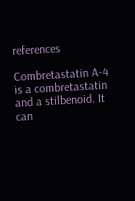references

Combretastatin A-4 is a combretastatin and a stilbenoid. It can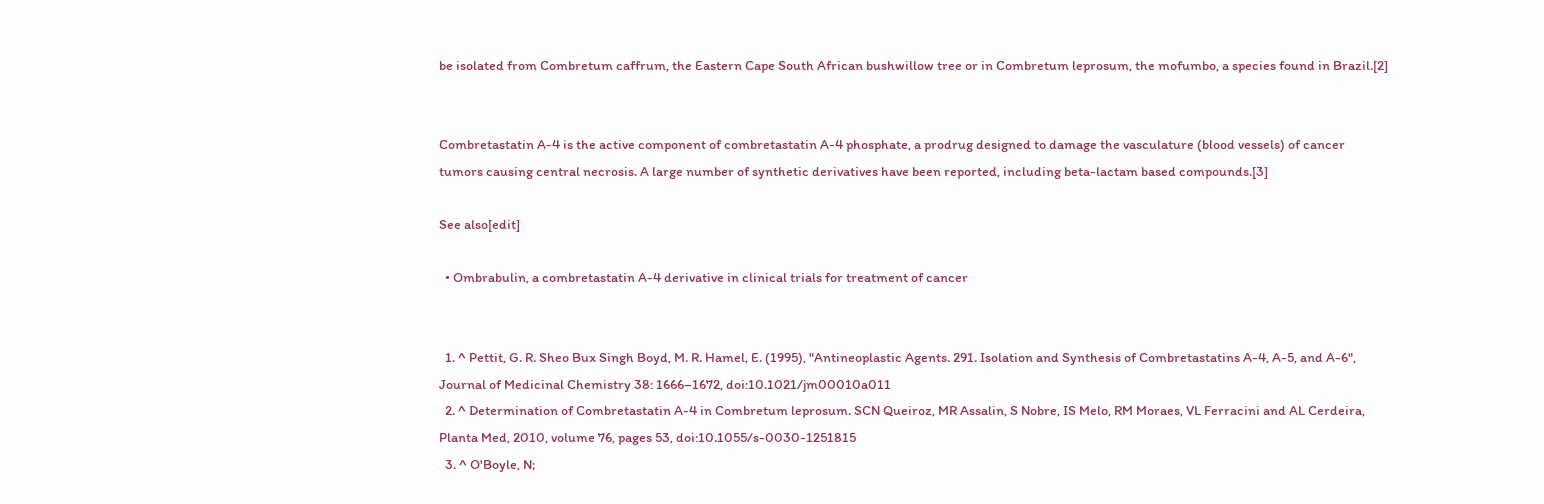be isolated from Combretum caffrum, the Eastern Cape South African bushwillow tree or in Combretum leprosum, the mofumbo, a species found in Brazil.[2]


Combretastatin A-4 is the active component of combretastatin A-4 phosphate, a prodrug designed to damage the vasculature (blood vessels) of cancer tumors causing central necrosis. A large number of synthetic derivatives have been reported, including beta-lactam based compounds.[3]

See also[edit]

  • Ombrabulin, a combretastatin A-4 derivative in clinical trials for treatment of cancer


  1. ^ Pettit, G. R. Sheo Bux Singh Boyd, M. R. Hamel, E. (1995), "Antineoplastic Agents. 291. Isolation and Synthesis of Combretastatins A-4, A-5, and A-6", Journal of Medicinal Chemistry 38: 1666–1672, doi:10.1021/jm00010a011
  2. ^ Determination of Combretastatin A-4 in Combretum leprosum. SCN Queiroz, MR Assalin, S Nobre, IS Melo, RM Moraes, VL Ferracini and AL Cerdeira, Planta Med, 2010, volume 76, pages 53, doi:10.1055/s-0030-1251815
  3. ^ O'Boyle, N;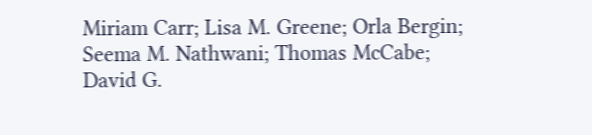Miriam Carr; Lisa M. Greene; Orla Bergin; Seema M. Nathwani; Thomas McCabe; David G.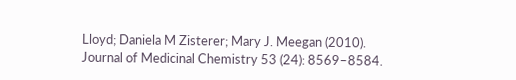Lloyd; Daniela M Zisterer; Mary J. Meegan (2010). Journal of Medicinal Chemistry 53 (24): 8569–8584.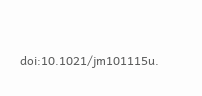doi:10.1021/jm101115u.